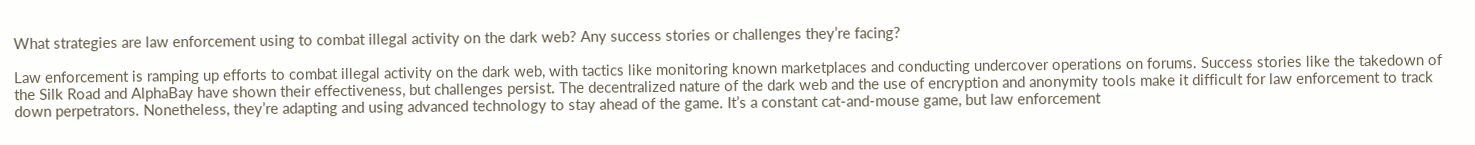What strategies are law enforcement using to combat illegal activity on the dark web? Any success stories or challenges they’re facing?

Law enforcement is ramping up efforts to combat illegal activity on the dark web, with tactics like monitoring known marketplaces and conducting undercover operations on forums. Success stories like the takedown of the Silk Road and AlphaBay have shown their effectiveness, but challenges persist. The decentralized nature of the dark web and the use of encryption and anonymity tools make it difficult for law enforcement to track down perpetrators. Nonetheless, they’re adapting and using advanced technology to stay ahead of the game. It’s a constant cat-and-mouse game, but law enforcement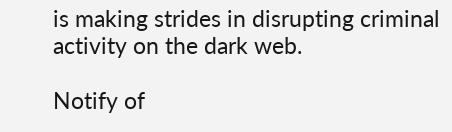is making strides in disrupting criminal activity on the dark web.

Notify of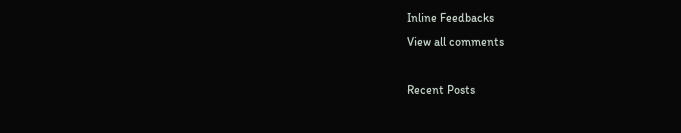Inline Feedbacks
View all comments

Recent Posts